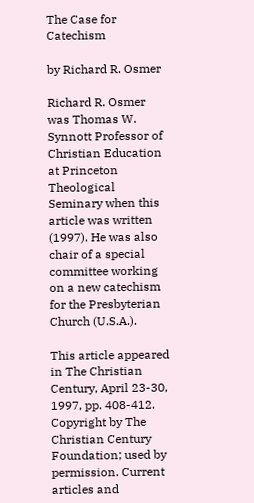The Case for Catechism

by Richard R. Osmer

Richard R. Osmer was Thomas W. Synnott Professor of Christian Education at Princeton Theological Seminary when this article was written (1997). He was also chair of a special committee working on a new catechism for the Presbyterian Church (U.S.A.).

This article appeared in The Christian Century, April 23-30, 1997, pp. 408-412. Copyright by The Christian Century Foundation; used by permission. Current articles and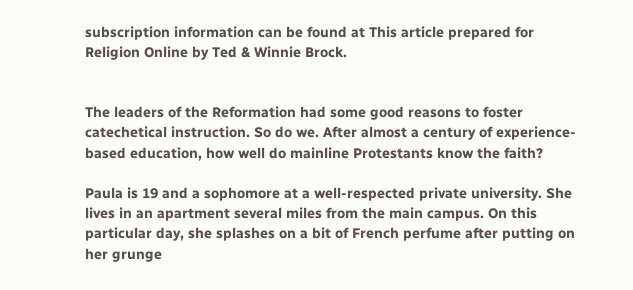subscription information can be found at This article prepared for Religion Online by Ted & Winnie Brock.


The leaders of the Reformation had some good reasons to foster catechetical instruction. So do we. After almost a century of experience-based education, how well do mainline Protestants know the faith?

Paula is 19 and a sophomore at a well-respected private university. She lives in an apartment several miles from the main campus. On this particular day, she splashes on a bit of French perfume after putting on her grunge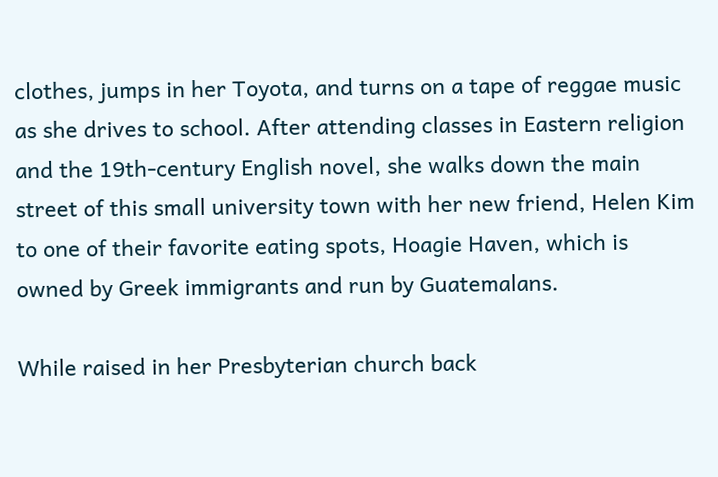clothes, jumps in her Toyota, and turns on a tape of reggae music as she drives to school. After attending classes in Eastern religion and the 19th-century English novel, she walks down the main street of this small university town with her new friend, Helen Kim to one of their favorite eating spots, Hoagie Haven, which is owned by Greek immigrants and run by Guatemalans.

While raised in her Presbyterian church back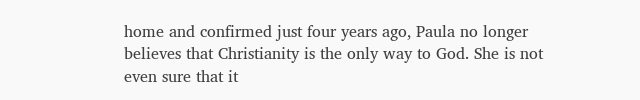home and confirmed just four years ago, Paula no longer believes that Christianity is the only way to God. She is not even sure that it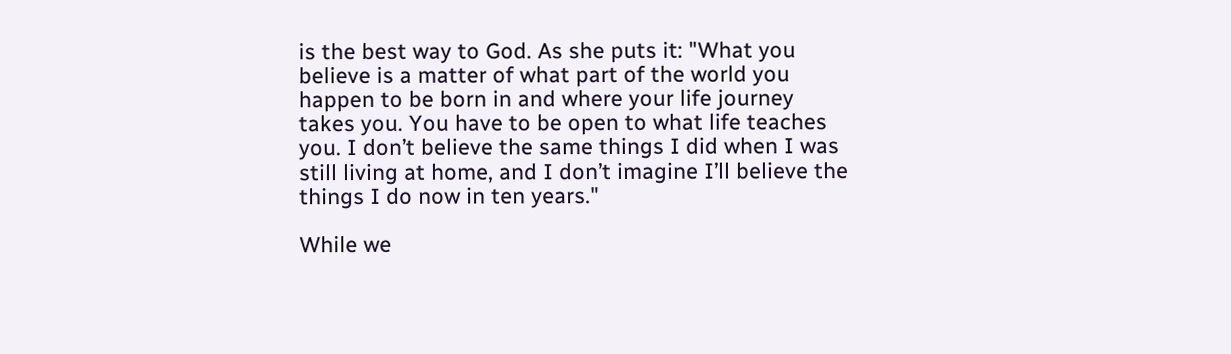is the best way to God. As she puts it: "What you believe is a matter of what part of the world you happen to be born in and where your life journey takes you. You have to be open to what life teaches you. I don’t believe the same things I did when I was still living at home, and I don’t imagine I’ll believe the things I do now in ten years."

While we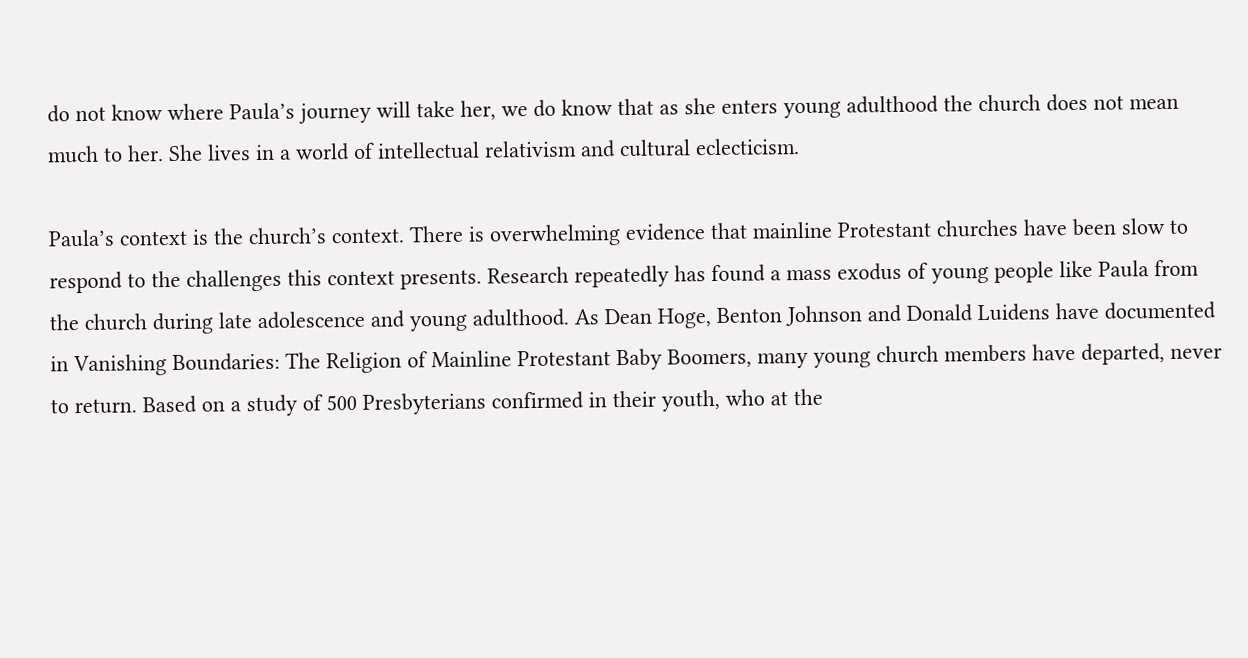do not know where Paula’s journey will take her, we do know that as she enters young adulthood the church does not mean much to her. She lives in a world of intellectual relativism and cultural eclecticism.

Paula’s context is the church’s context. There is overwhelming evidence that mainline Protestant churches have been slow to respond to the challenges this context presents. Research repeatedly has found a mass exodus of young people like Paula from the church during late adolescence and young adulthood. As Dean Hoge, Benton Johnson and Donald Luidens have documented in Vanishing Boundaries: The Religion of Mainline Protestant Baby Boomers, many young church members have departed, never to return. Based on a study of 500 Presbyterians confirmed in their youth, who at the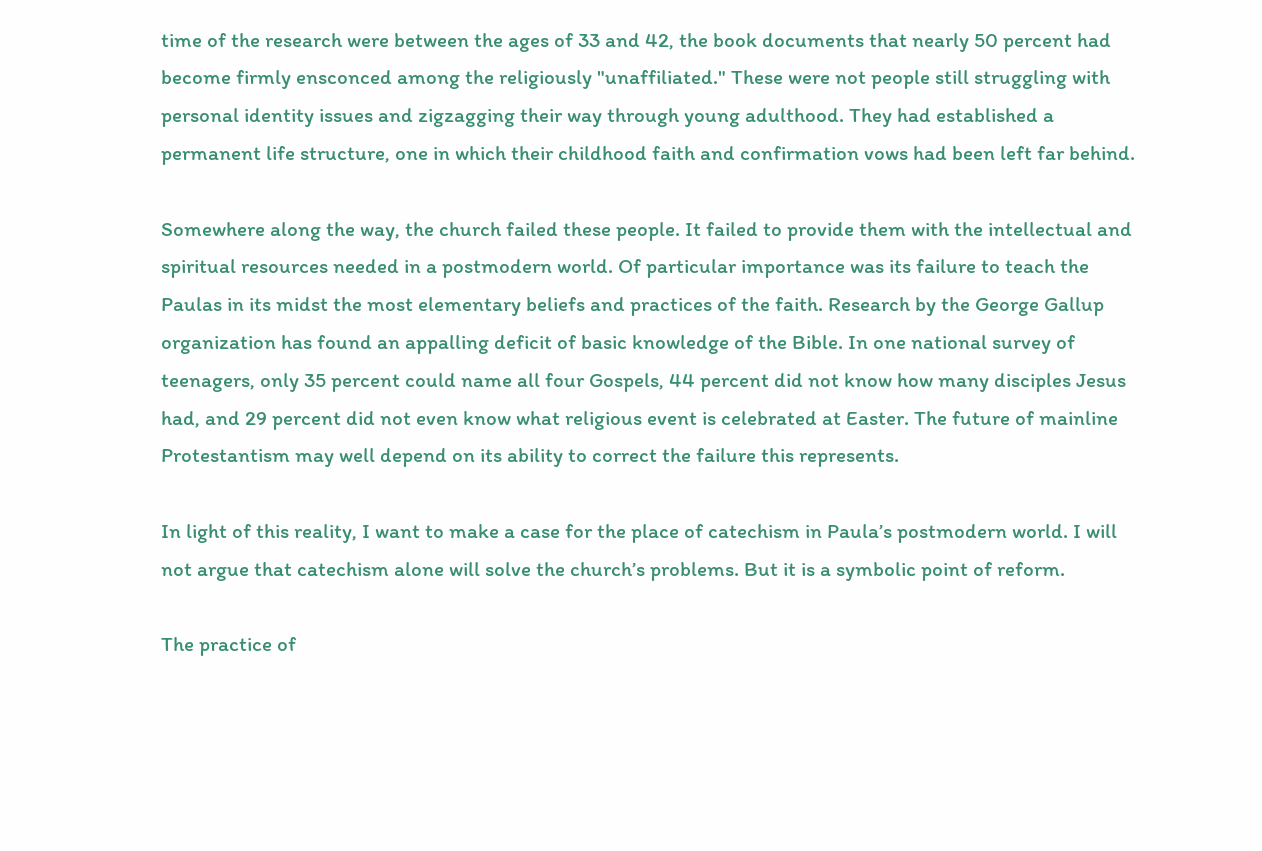time of the research were between the ages of 33 and 42, the book documents that nearly 50 percent had become firmly ensconced among the religiously "unaffiliated." These were not people still struggling with personal identity issues and zigzagging their way through young adulthood. They had established a permanent life structure, one in which their childhood faith and confirmation vows had been left far behind.

Somewhere along the way, the church failed these people. It failed to provide them with the intellectual and spiritual resources needed in a postmodern world. Of particular importance was its failure to teach the Paulas in its midst the most elementary beliefs and practices of the faith. Research by the George Gallup organization has found an appalling deficit of basic knowledge of the Bible. In one national survey of teenagers, only 35 percent could name all four Gospels, 44 percent did not know how many disciples Jesus had, and 29 percent did not even know what religious event is celebrated at Easter. The future of mainline Protestantism may well depend on its ability to correct the failure this represents.

In light of this reality, I want to make a case for the place of catechism in Paula’s postmodern world. I will not argue that catechism alone will solve the church’s problems. But it is a symbolic point of reform.

The practice of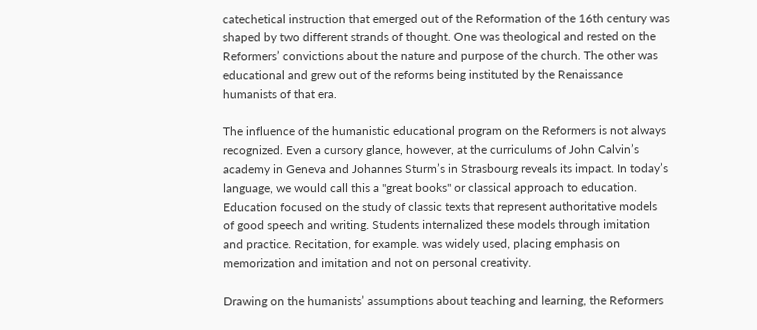catechetical instruction that emerged out of the Reformation of the 16th century was shaped by two different strands of thought. One was theological and rested on the Reformers’ convictions about the nature and purpose of the church. The other was educational and grew out of the reforms being instituted by the Renaissance humanists of that era.

The influence of the humanistic educational program on the Reformers is not always recognized. Even a cursory glance, however, at the curriculums of John Calvin’s academy in Geneva and Johannes Sturm’s in Strasbourg reveals its impact. In today’s language, we would call this a "great books" or classical approach to education. Education focused on the study of classic texts that represent authoritative models of good speech and writing. Students internalized these models through imitation and practice. Recitation, for example. was widely used, placing emphasis on memorization and imitation and not on personal creativity.

Drawing on the humanists’ assumptions about teaching and learning, the Reformers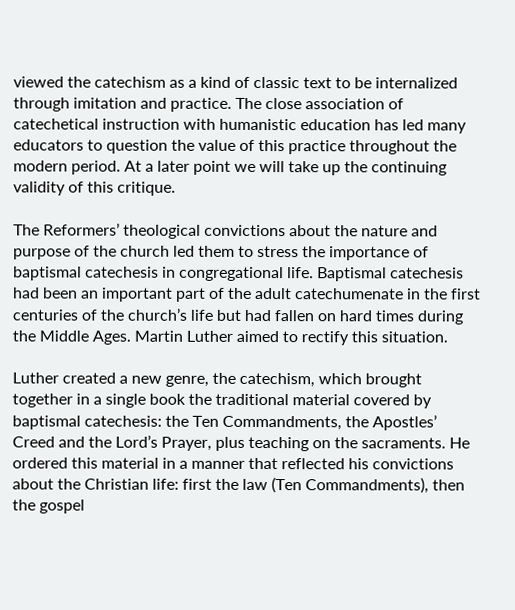viewed the catechism as a kind of classic text to be internalized through imitation and practice. The close association of catechetical instruction with humanistic education has led many educators to question the value of this practice throughout the modern period. At a later point we will take up the continuing validity of this critique.

The Reformers’ theological convictions about the nature and purpose of the church led them to stress the importance of baptismal catechesis in congregational life. Baptismal catechesis had been an important part of the adult catechumenate in the first centuries of the church’s life but had fallen on hard times during the Middle Ages. Martin Luther aimed to rectify this situation.

Luther created a new genre, the catechism, which brought together in a single book the traditional material covered by baptismal catechesis: the Ten Commandments, the Apostles’ Creed and the Lord’s Prayer, plus teaching on the sacraments. He ordered this material in a manner that reflected his convictions about the Christian life: first the law (Ten Commandments), then the gospel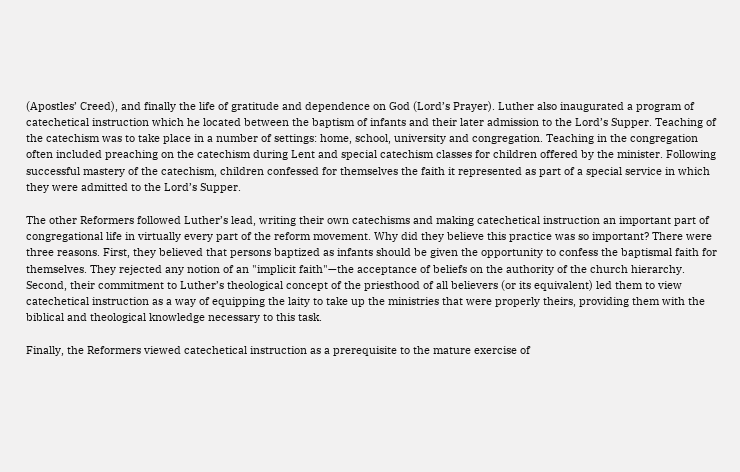(Apostles’ Creed), and finally the life of gratitude and dependence on God (Lord’s Prayer). Luther also inaugurated a program of catechetical instruction which he located between the baptism of infants and their later admission to the Lord’s Supper. Teaching of the catechism was to take place in a number of settings: home, school, university and congregation. Teaching in the congregation often included preaching on the catechism during Lent and special catechism classes for children offered by the minister. Following successful mastery of the catechism, children confessed for themselves the faith it represented as part of a special service in which they were admitted to the Lord’s Supper.

The other Reformers followed Luther’s lead, writing their own catechisms and making catechetical instruction an important part of congregational life in virtually every part of the reform movement. Why did they believe this practice was so important? There were three reasons. First, they believed that persons baptized as infants should be given the opportunity to confess the baptismal faith for themselves. They rejected any notion of an "implicit faith"—the acceptance of beliefs on the authority of the church hierarchy. Second, their commitment to Luther’s theological concept of the priesthood of all believers (or its equivalent) led them to view catechetical instruction as a way of equipping the laity to take up the ministries that were properly theirs, providing them with the biblical and theological knowledge necessary to this task.

Finally, the Reformers viewed catechetical instruction as a prerequisite to the mature exercise of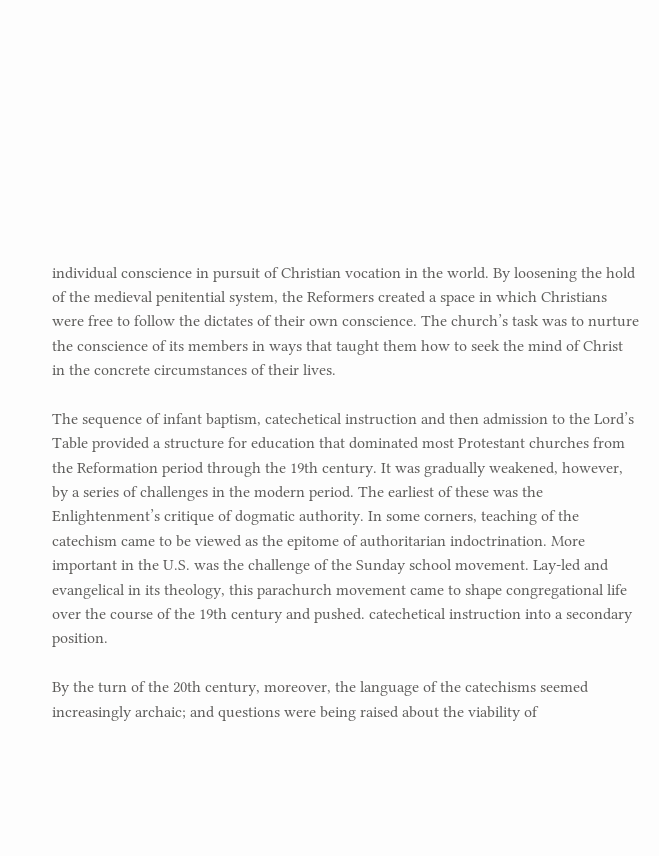individual conscience in pursuit of Christian vocation in the world. By loosening the hold of the medieval penitential system, the Reformers created a space in which Christians were free to follow the dictates of their own conscience. The church’s task was to nurture the conscience of its members in ways that taught them how to seek the mind of Christ in the concrete circumstances of their lives.

The sequence of infant baptism, catechetical instruction and then admission to the Lord’s Table provided a structure for education that dominated most Protestant churches from the Reformation period through the 19th century. It was gradually weakened, however, by a series of challenges in the modern period. The earliest of these was the Enlightenment’s critique of dogmatic authority. In some corners, teaching of the catechism came to be viewed as the epitome of authoritarian indoctrination. More important in the U.S. was the challenge of the Sunday school movement. Lay-led and evangelical in its theology, this parachurch movement came to shape congregational life over the course of the 19th century and pushed. catechetical instruction into a secondary position.

By the turn of the 20th century, moreover, the language of the catechisms seemed increasingly archaic; and questions were being raised about the viability of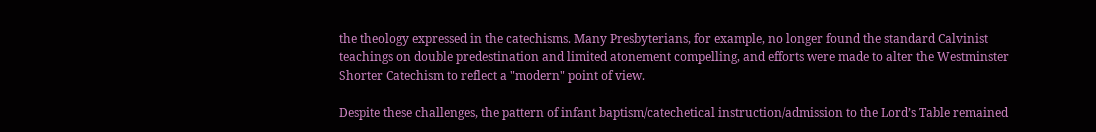the theology expressed in the catechisms. Many Presbyterians, for example, no longer found the standard Calvinist teachings on double predestination and limited atonement compelling, and efforts were made to alter the Westminster Shorter Catechism to reflect a "modern" point of view.

Despite these challenges, the pattern of infant baptism/catechetical instruction/admission to the Lord’s Table remained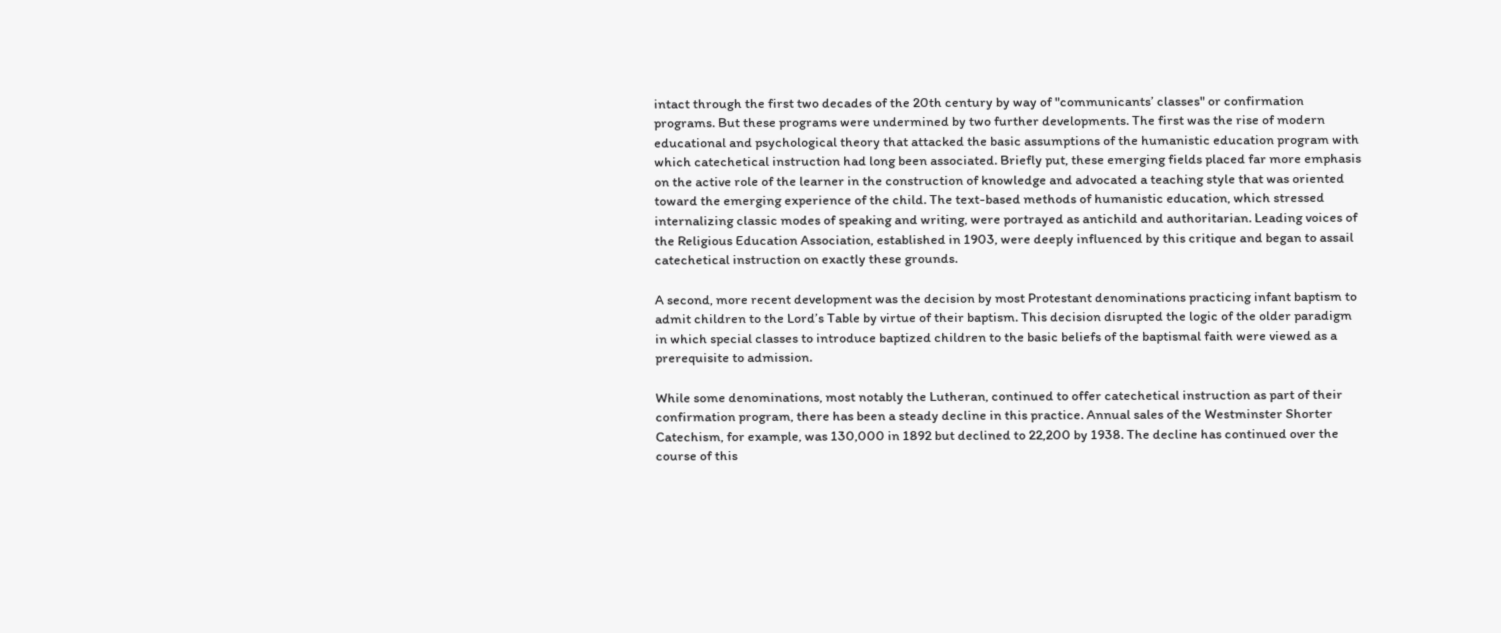intact through the first two decades of the 20th century by way of "communicants’ classes" or confirmation programs. But these programs were undermined by two further developments. The first was the rise of modern educational and psychological theory that attacked the basic assumptions of the humanistic education program with which catechetical instruction had long been associated. Briefly put, these emerging fields placed far more emphasis on the active role of the learner in the construction of knowledge and advocated a teaching style that was oriented toward the emerging experience of the child. The text-based methods of humanistic education, which stressed internalizing classic modes of speaking and writing, were portrayed as antichild and authoritarian. Leading voices of the Religious Education Association, established in 1903, were deeply influenced by this critique and began to assail catechetical instruction on exactly these grounds.

A second, more recent development was the decision by most Protestant denominations practicing infant baptism to admit children to the Lord’s Table by virtue of their baptism. This decision disrupted the logic of the older paradigm in which special classes to introduce baptized children to the basic beliefs of the baptismal faith were viewed as a prerequisite to admission.

While some denominations, most notably the Lutheran, continued to offer catechetical instruction as part of their confirmation program, there has been a steady decline in this practice. Annual sales of the Westminster Shorter Catechism, for example, was 130,000 in 1892 but declined to 22,200 by 1938. The decline has continued over the course of this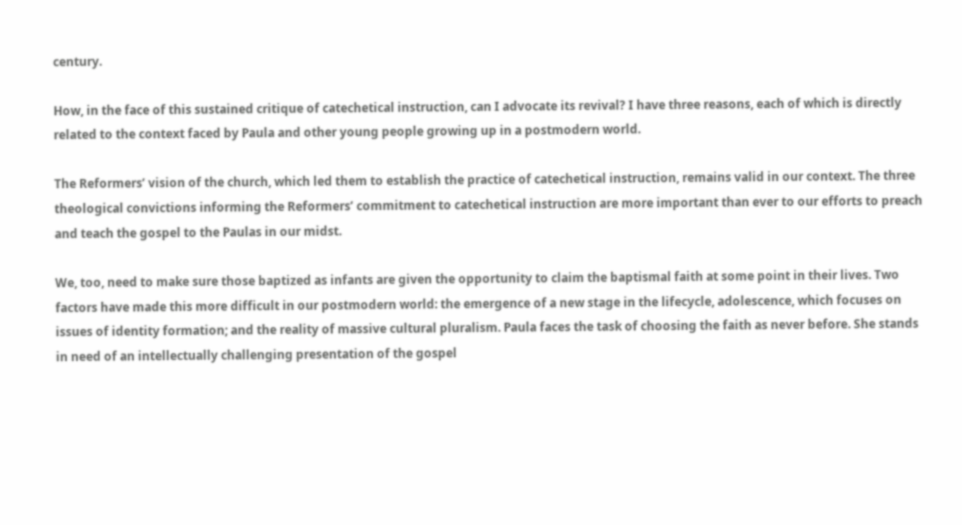century.

How, in the face of this sustained critique of catechetical instruction, can I advocate its revival? I have three reasons, each of which is directly related to the context faced by Paula and other young people growing up in a postmodern world.

The Reformers’ vision of the church, which led them to establish the practice of catechetical instruction, remains valid in our context. The three theological convictions informing the Reformers’ commitment to catechetical instruction are more important than ever to our efforts to preach and teach the gospel to the Paulas in our midst.

We, too, need to make sure those baptized as infants are given the opportunity to claim the baptismal faith at some point in their lives. Two factors have made this more difficult in our postmodern world: the emergence of a new stage in the lifecycle, adolescence, which focuses on issues of identity formation; and the reality of massive cultural pluralism. Paula faces the task of choosing the faith as never before. She stands in need of an intellectually challenging presentation of the gospel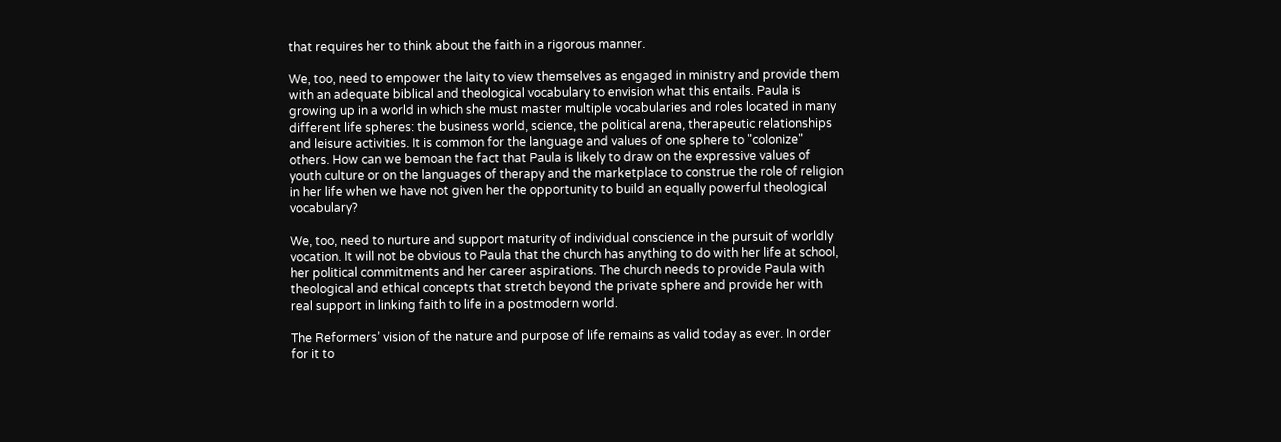that requires her to think about the faith in a rigorous manner.

We, too, need to empower the laity to view themselves as engaged in ministry and provide them with an adequate biblical and theological vocabulary to envision what this entails. Paula is growing up in a world in which she must master multiple vocabularies and roles located in many different life spheres: the business world, science, the political arena, therapeutic relationships and leisure activities. It is common for the language and values of one sphere to "colonize" others. How can we bemoan the fact that Paula is likely to draw on the expressive values of youth culture or on the languages of therapy and the marketplace to construe the role of religion in her life when we have not given her the opportunity to build an equally powerful theological vocabulary?

We, too, need to nurture and support maturity of individual conscience in the pursuit of worldly vocation. It will not be obvious to Paula that the church has anything to do with her life at school, her political commitments and her career aspirations. The church needs to provide Paula with theological and ethical concepts that stretch beyond the private sphere and provide her with real support in linking faith to life in a postmodern world.

The Reformers’ vision of the nature and purpose of life remains as valid today as ever. In order for it to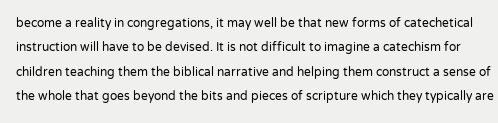become a reality in congregations, it may well be that new forms of catechetical instruction will have to be devised. It is not difficult to imagine a catechism for children teaching them the biblical narrative and helping them construct a sense of the whole that goes beyond the bits and pieces of scripture which they typically are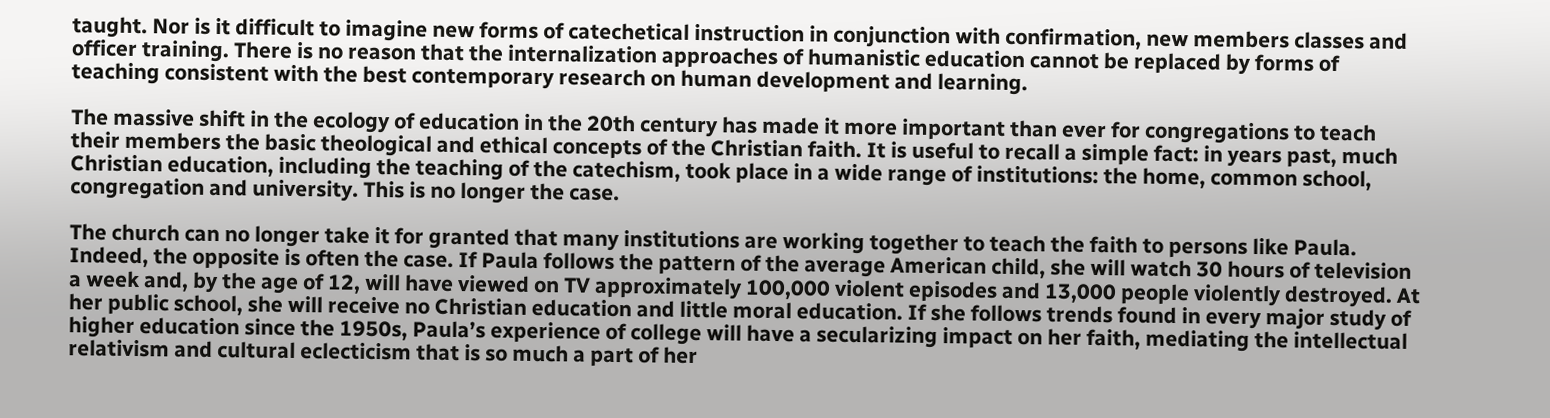taught. Nor is it difficult to imagine new forms of catechetical instruction in conjunction with confirmation, new members classes and officer training. There is no reason that the internalization approaches of humanistic education cannot be replaced by forms of teaching consistent with the best contemporary research on human development and learning.

The massive shift in the ecology of education in the 20th century has made it more important than ever for congregations to teach their members the basic theological and ethical concepts of the Christian faith. It is useful to recall a simple fact: in years past, much Christian education, including the teaching of the catechism, took place in a wide range of institutions: the home, common school, congregation and university. This is no longer the case.

The church can no longer take it for granted that many institutions are working together to teach the faith to persons like Paula. Indeed, the opposite is often the case. If Paula follows the pattern of the average American child, she will watch 30 hours of television a week and, by the age of 12, will have viewed on TV approximately 100,000 violent episodes and 13,000 people violently destroyed. At her public school, she will receive no Christian education and little moral education. If she follows trends found in every major study of higher education since the 1950s, Paula’s experience of college will have a secularizing impact on her faith, mediating the intellectual relativism and cultural eclecticism that is so much a part of her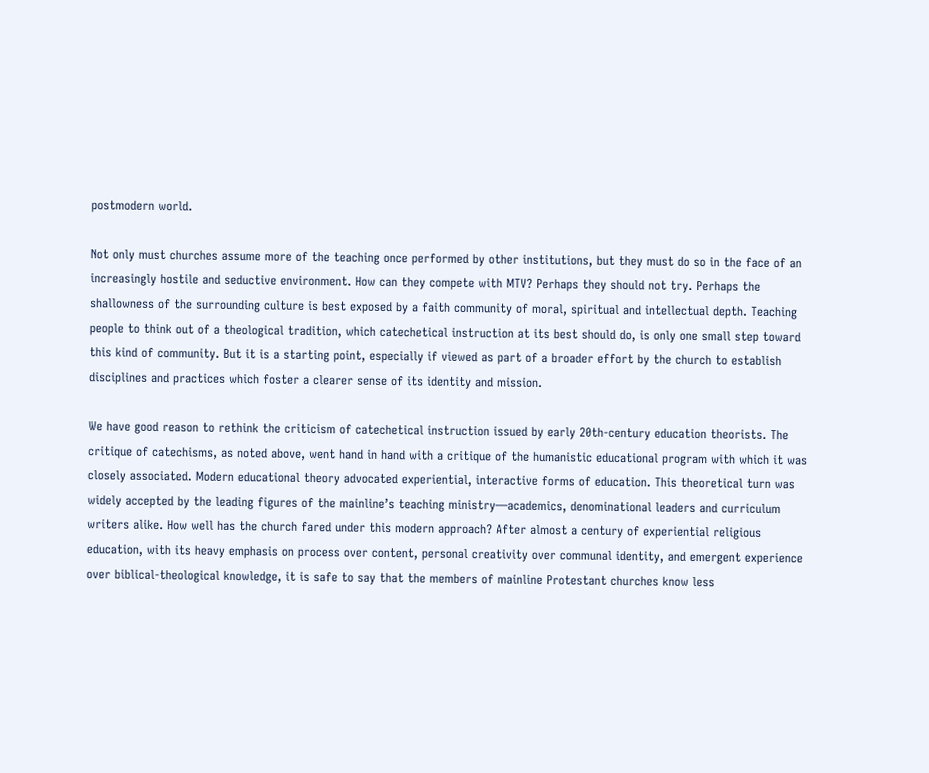postmodern world.

Not only must churches assume more of the teaching once performed by other institutions, but they must do so in the face of an increasingly hostile and seductive environment. How can they compete with MTV? Perhaps they should not try. Perhaps the shallowness of the surrounding culture is best exposed by a faith community of moral, spiritual and intellectual depth. Teaching people to think out of a theological tradition, which catechetical instruction at its best should do, is only one small step toward this kind of community. But it is a starting point, especially if viewed as part of a broader effort by the church to establish disciplines and practices which foster a clearer sense of its identity and mission.

We have good reason to rethink the criticism of catechetical instruction issued by early 20th-century education theorists. The critique of catechisms, as noted above, went hand in hand with a critique of the humanistic educational program with which it was closely associated. Modern educational theory advocated experiential, interactive forms of education. This theoretical turn was widely accepted by the leading figures of the mainline’s teaching ministry—academics, denominational leaders and curriculum writers alike. How well has the church fared under this modern approach? After almost a century of experiential religious education, with its heavy emphasis on process over content, personal creativity over communal identity, and emergent experience over biblical-theological knowledge, it is safe to say that the members of mainline Protestant churches know less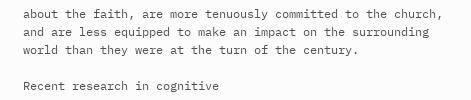about the faith, are more tenuously committed to the church, and are less equipped to make an impact on the surrounding world than they were at the turn of the century.

Recent research in cognitive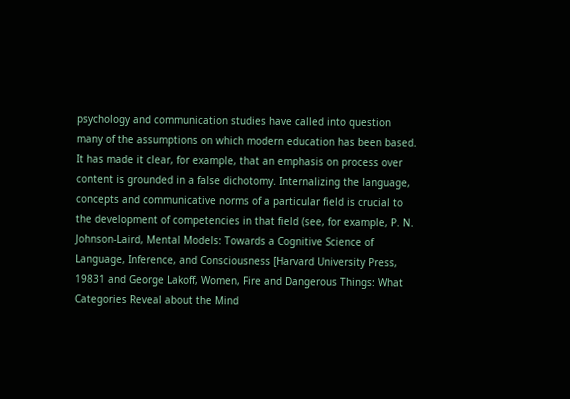psychology and communication studies have called into question many of the assumptions on which modern education has been based. It has made it clear, for example, that an emphasis on process over content is grounded in a false dichotomy. Internalizing the language, concepts and communicative norms of a particular field is crucial to the development of competencies in that field (see, for example, P. N. Johnson-Laird, Mental Models: Towards a Cognitive Science of Language, Inference, and Consciousness [Harvard University Press, 19831 and George Lakoff, Women, Fire and Dangerous Things: What Categories Reveal about the Mind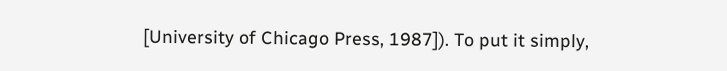[University of Chicago Press, 1987]). To put it simply,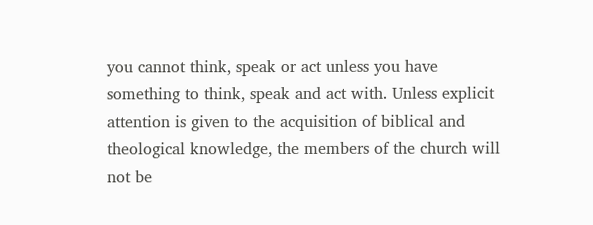you cannot think, speak or act unless you have something to think, speak and act with. Unless explicit attention is given to the acquisition of biblical and theological knowledge, the members of the church will not be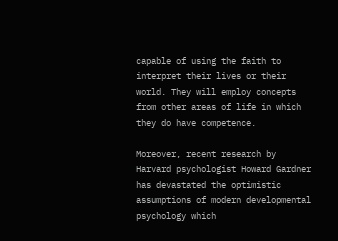capable of using the faith to interpret their lives or their world. They will employ concepts from other areas of life in which they do have competence.

Moreover, recent research by Harvard psychologist Howard Gardner has devastated the optimistic assumptions of modern developmental psychology which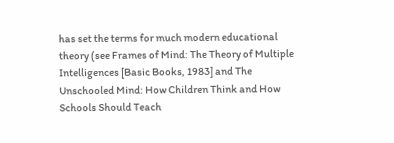has set the terms for much modern educational theory (see Frames of Mind: The Theory of Multiple Intelligences [Basic Books, 1983] and The Unschooled Mind: How Children Think and How Schools Should Teach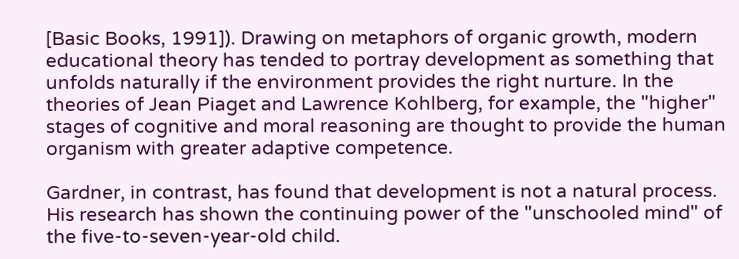[Basic Books, 1991]). Drawing on metaphors of organic growth, modern educational theory has tended to portray development as something that unfolds naturally if the environment provides the right nurture. In the theories of Jean Piaget and Lawrence Kohlberg, for example, the "higher" stages of cognitive and moral reasoning are thought to provide the human organism with greater adaptive competence.

Gardner, in contrast, has found that development is not a natural process. His research has shown the continuing power of the "unschooled mind" of the five-to-seven-year-old child.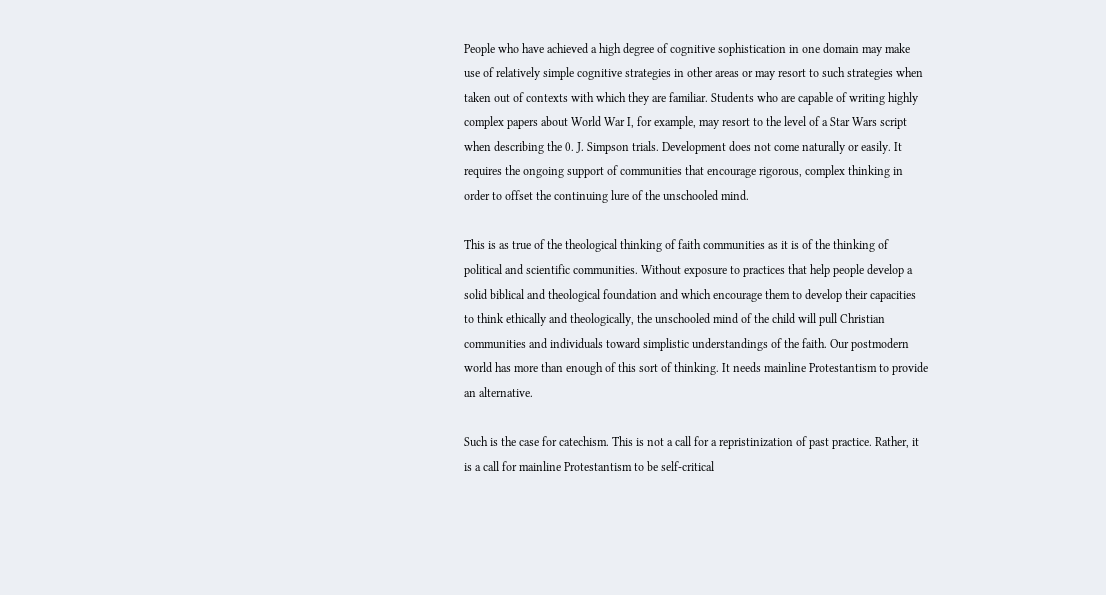People who have achieved a high degree of cognitive sophistication in one domain may make use of relatively simple cognitive strategies in other areas or may resort to such strategies when taken out of contexts with which they are familiar. Students who are capable of writing highly complex papers about World War I, for example, may resort to the level of a Star Wars script when describing the 0. J. Simpson trials. Development does not come naturally or easily. It requires the ongoing support of communities that encourage rigorous, complex thinking in order to offset the continuing lure of the unschooled mind.

This is as true of the theological thinking of faith communities as it is of the thinking of political and scientific communities. Without exposure to practices that help people develop a solid biblical and theological foundation and which encourage them to develop their capacities to think ethically and theologically, the unschooled mind of the child will pull Christian communities and individuals toward simplistic understandings of the faith. Our postmodern world has more than enough of this sort of thinking. It needs mainline Protestantism to provide an alternative.

Such is the case for catechism. This is not a call for a repristinization of past practice. Rather, it is a call for mainline Protestantism to be self-critical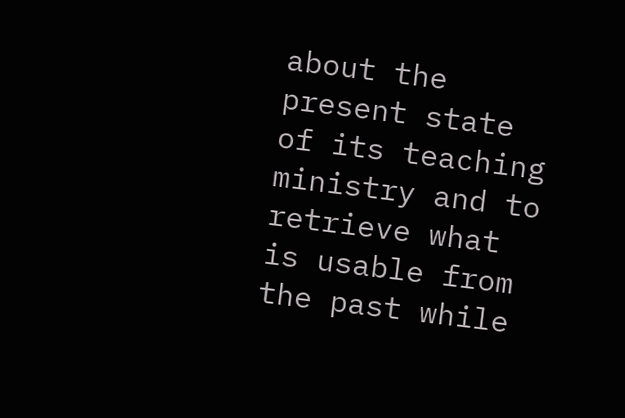about the present state of its teaching ministry and to retrieve what is usable from the past while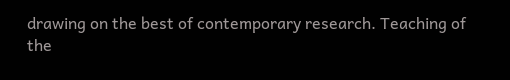drawing on the best of contemporary research. Teaching of the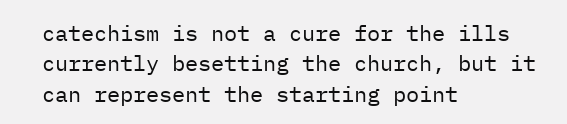catechism is not a cure for the ills currently besetting the church, but it can represent the starting point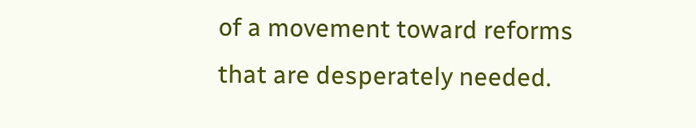of a movement toward reforms that are desperately needed.